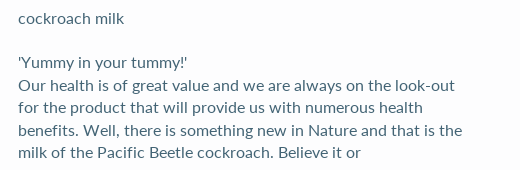cockroach milk

'Yummy in your tummy!'
Our health is of great value and we are always on the look-out for the product that will provide us with numerous health benefits. Well, there is something new in Nature and that is the milk of the Pacific Beetle cockroach. Believe it or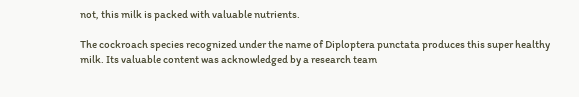not, this milk is packed with valuable nutrients.

The cockroach species recognized under the name of Diploptera punctata produces this super healthy milk. Its valuable content was acknowledged by a research team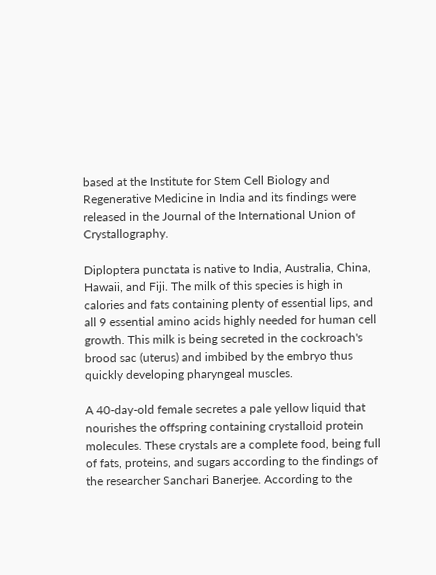based at the Institute for Stem Cell Biology and Regenerative Medicine in India and its findings were released in the Journal of the International Union of Crystallography.

Diploptera punctata is native to India, Australia, China, Hawaii, and Fiji. The milk of this species is high in calories and fats containing plenty of essential lips, and all 9 essential amino acids highly needed for human cell growth. This milk is being secreted in the cockroach's brood sac (uterus) and imbibed by the embryo thus quickly developing pharyngeal muscles.

A 40-day-old female secretes a pale yellow liquid that nourishes the offspring containing crystalloid protein molecules. These crystals are a complete food, being full of fats, proteins, and sugars according to the findings of the researcher Sanchari Banerjee. According to the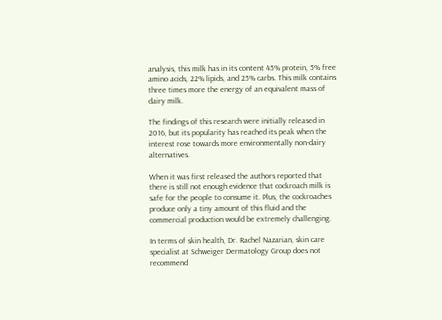analysis, this milk has in its content 45% protein, 5% free amino acids, 22% lipids, and 25% carbs. This milk contains three times more the energy of an equivalent mass of dairy milk.

The findings of this research were initially released in 2016, but its popularity has reached its peak when the interest rose towards more environmentally non-dairy alternatives.

When it was first released the authors reported that there is still not enough evidence that cockroach milk is safe for the people to consume it. Plus, the cockroaches produce only a tiny amount of this fluid and the commercial production would be extremely challenging.

In terms of skin health, Dr. Rachel Nazarian, skin care specialist at Schweiger Dermatology Group does not recommend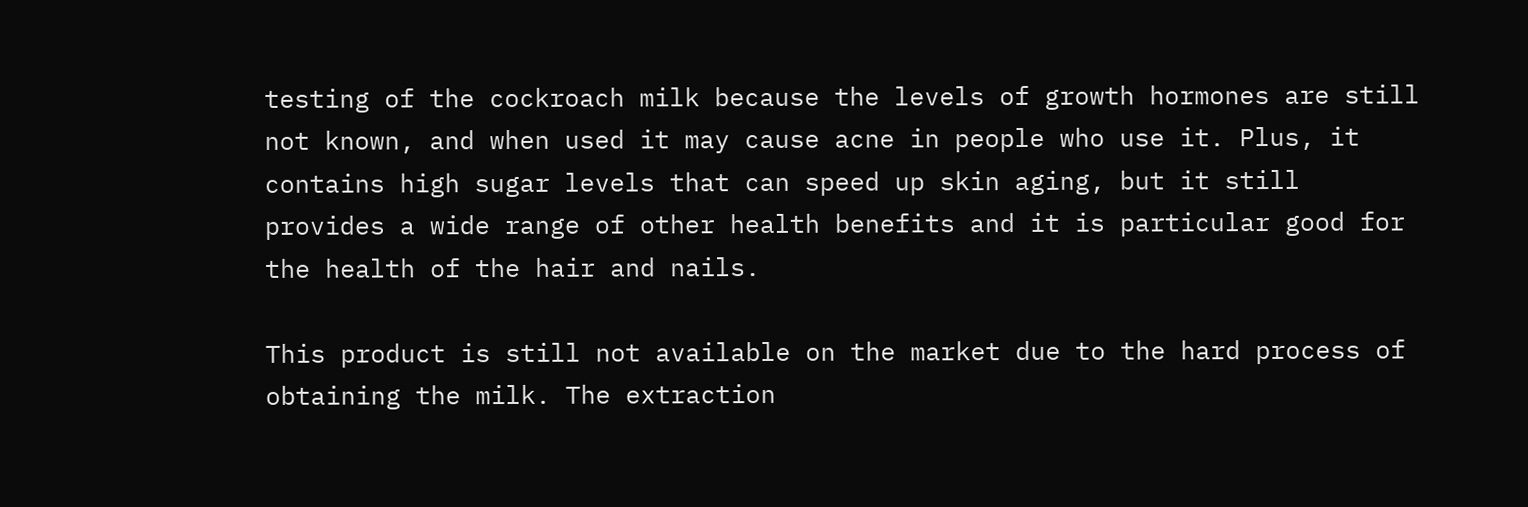testing of the cockroach milk because the levels of growth hormones are still not known, and when used it may cause acne in people who use it. Plus, it contains high sugar levels that can speed up skin aging, but it still provides a wide range of other health benefits and it is particular good for the health of the hair and nails.

This product is still not available on the market due to the hard process of obtaining the milk. The extraction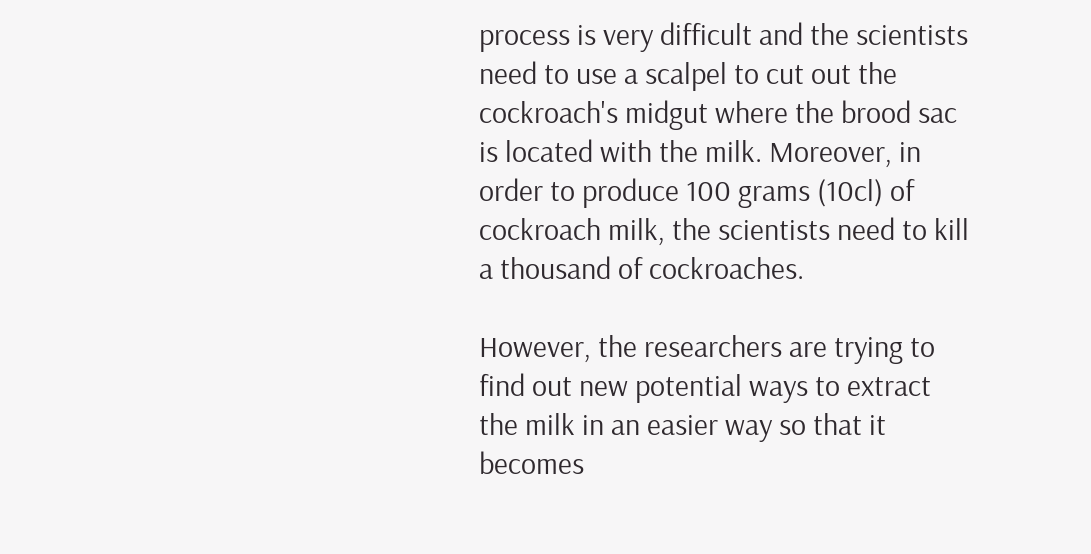process is very difficult and the scientists need to use a scalpel to cut out the cockroach's midgut where the brood sac is located with the milk. Moreover, in order to produce 100 grams (10cl) of cockroach milk, the scientists need to kill a thousand of cockroaches.

However, the researchers are trying to find out new potential ways to extract the milk in an easier way so that it becomes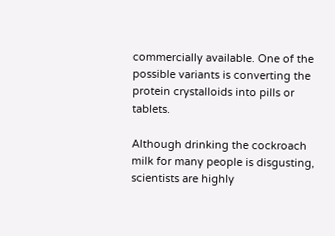commercially available. One of the possible variants is converting the protein crystalloids into pills or tablets.

Although drinking the cockroach milk for many people is disgusting, scientists are highly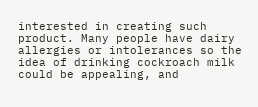interested in creating such product. Many people have dairy allergies or intolerances so the idea of drinking cockroach milk could be appealing, and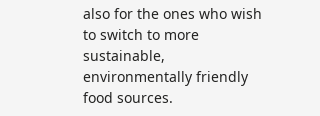also for the ones who wish to switch to more sustainable, environmentally friendly food sources.